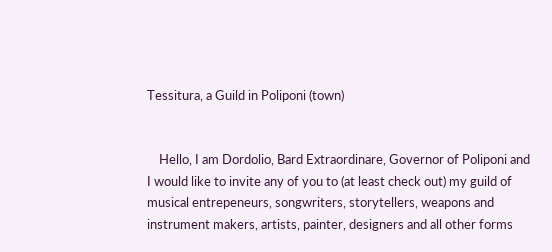Tessitura, a Guild in Poliponi (town)


    Hello, I am Dordolio, Bard Extraordinare, Governor of Poliponi and I would like to invite any of you to (at least check out) my guild of musical entrepeneurs, songwriters, storytellers, weapons and instrument makers, artists, painter, designers and all other forms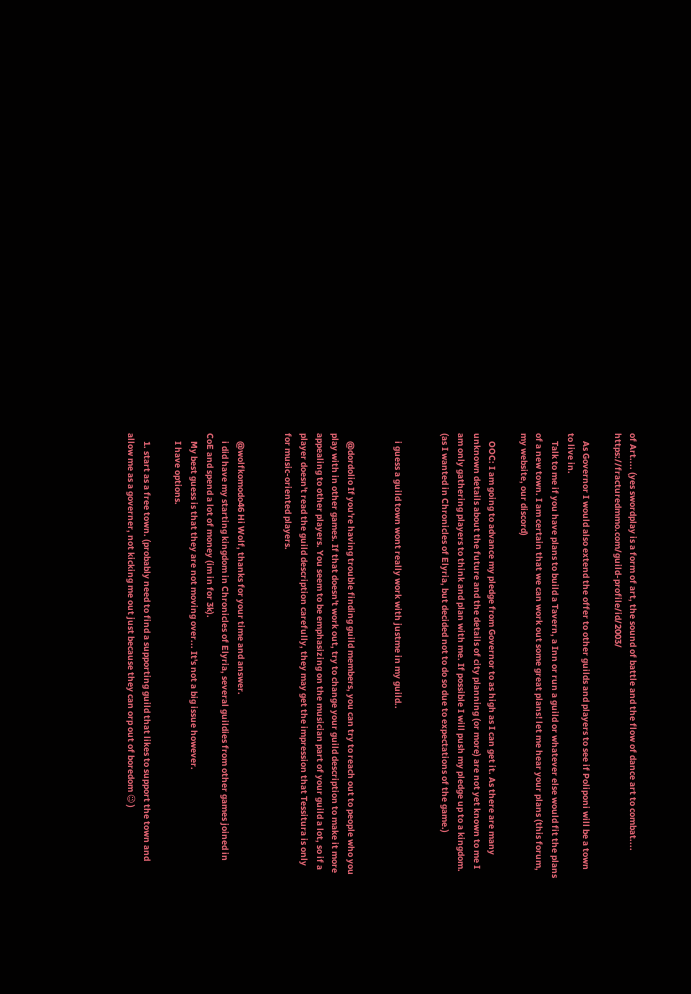of Art.... (yes swordplay is a form of art, the sound of battle and the flow of dance art to combat.... https://fracturedmmo.com/guild-profile/id/2003/

    As Governor I would also extend the offer to other guilds and players to see if Poliponi will be a town to live in.
    Talk to me if you have plans to build a Tavern, a Inn or run a guild or whatever else would fit the plans of a new town. I am certain that we can work out some great plans! let me hear your plans (this forum, my website, our discord)

    OOC: I am going to advance my pledge from Governor to as high as I can get it. As there are many unknown details about the future and the details of city planning (or more) are not yet known to me I am only gathering players to think and plan with me. If possible I will push my pledge up to a kingdom. (as I wanted in Chronicles of Elyria, but decided not to do so due to expectations of the game.)


    i guess a guild town wont really work with justme in my guild..


    @dordolio If you're having trouble finding guild members, you can try to reach out to people who you play with in other games. If that doesn't work out, try to change your guild description to make it more appealing to other players. You seem to be emphasizing on the musician part of your guild a lot, so if a player doesn't read the guild description carefully, they may get the impression that Tessitura is only for music-oriented players.


    @wolfkomodo46 Hi Wolf, thanks for your time and answer.
    i did have my starting kingdom in Chronicles of Elyria, several guildies from other games joined in CoE and spend a lot of money (im in for 3k).
    My best guess is that they are not moving over... It's not a big issue however.
    I have options.

    1. start as a free town. (probably need to find a supporting guild that likes to support the town and allow me as a governer, not kicking me out just because they can orp out of boredom 😉 )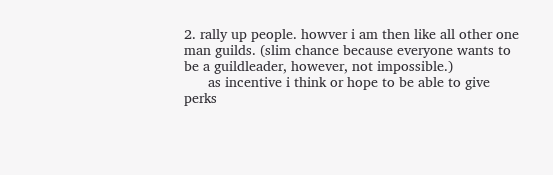2. rally up people. howver i am then like all other one man guilds. (slim chance because everyone wants to be a guildleader, however, not impossible.)
      as incentive i think or hope to be able to give perks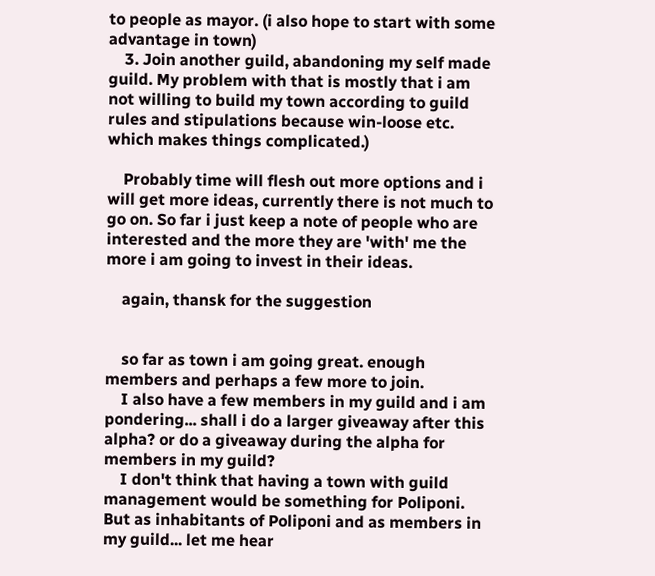to people as mayor. (i also hope to start with some advantage in town)
    3. Join another guild, abandoning my self made guild. My problem with that is mostly that i am not willing to build my town according to guild rules and stipulations because win-loose etc. which makes things complicated.)

    Probably time will flesh out more options and i will get more ideas, currently there is not much to go on. So far i just keep a note of people who are interested and the more they are 'with' me the more i am going to invest in their ideas.

    again, thansk for the suggestion


    so far as town i am going great. enough members and perhaps a few more to join.
    I also have a few members in my guild and i am pondering... shall i do a larger giveaway after this alpha? or do a giveaway during the alpha for members in my guild?
    I don't think that having a town with guild management would be something for Poliponi. But as inhabitants of Poliponi and as members in my guild... let me hear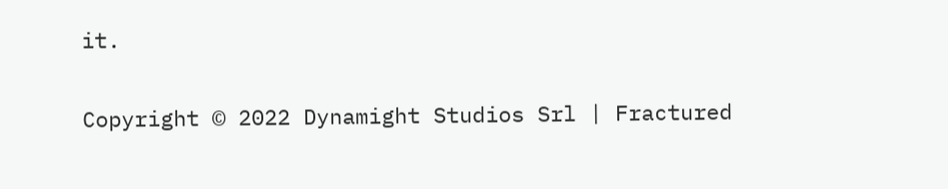it.

Copyright © 2022 Dynamight Studios Srl | Fractured